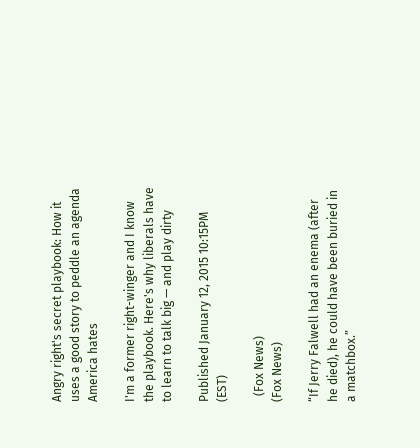Angry right's secret playbook: How it uses a good story to peddle an agenda America hates

I'm a former right-winger and I know the playbook. Here's why liberals have to learn to talk big — and play dirty

Published January 12, 2015 10:15PM (EST)

  (Fox News)
(Fox News)

“If Jerry Falwell had an enema (after he died), he could have been buried in a matchbox.”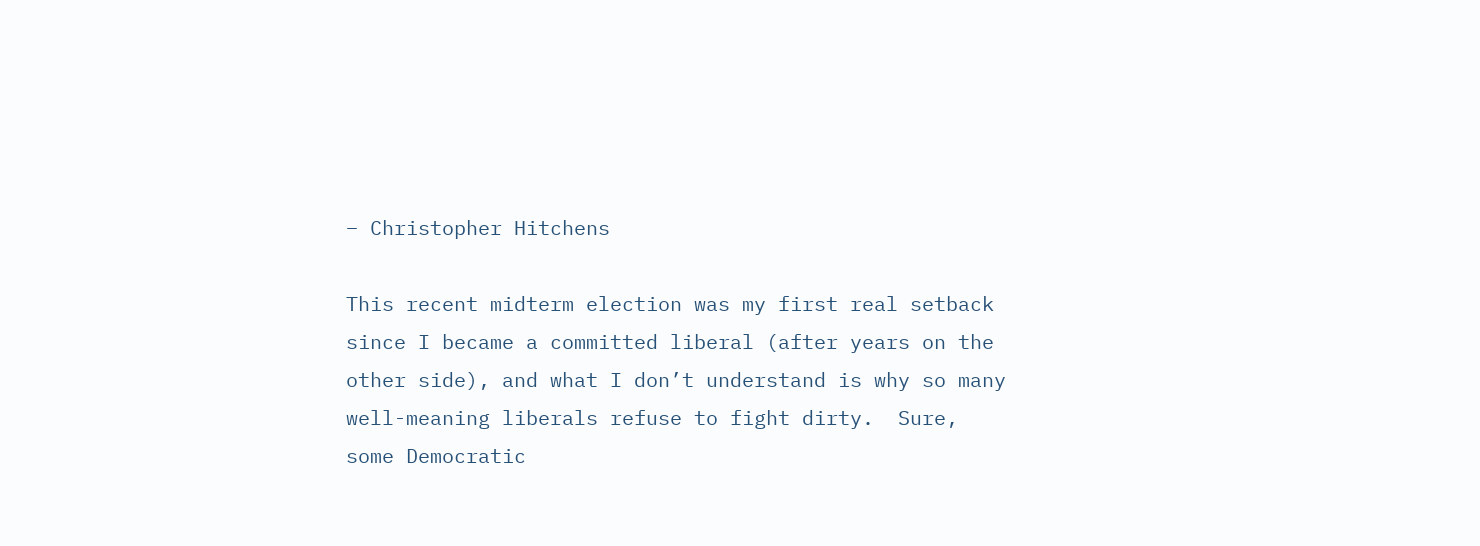– Christopher Hitchens

This recent midterm election was my first real setback since I became a committed liberal (after years on the other side), and what I don’t understand is why so many well-meaning liberals refuse to fight dirty.  Sure, some Democratic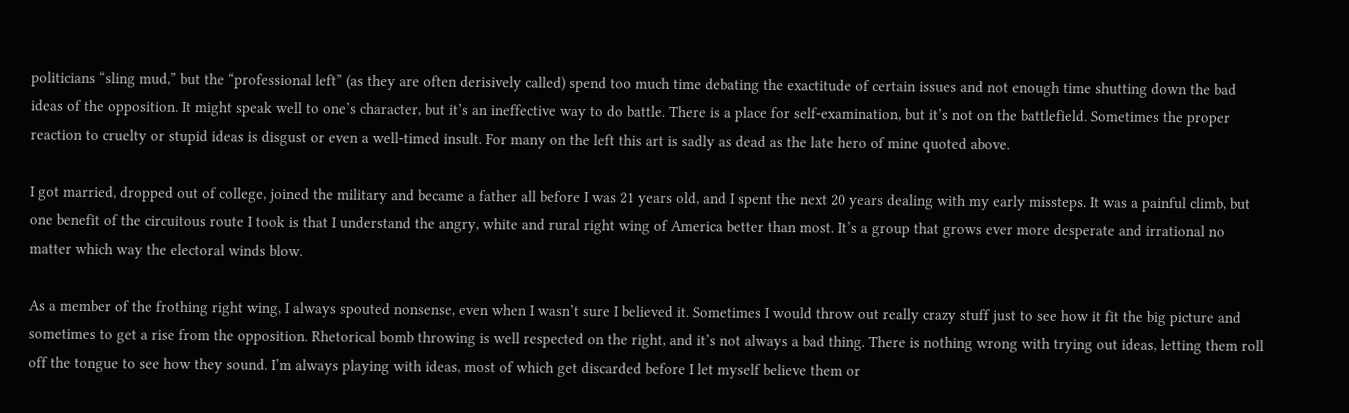politicians “sling mud,” but the “professional left” (as they are often derisively called) spend too much time debating the exactitude of certain issues and not enough time shutting down the bad ideas of the opposition. It might speak well to one’s character, but it’s an ineffective way to do battle. There is a place for self-examination, but it’s not on the battlefield. Sometimes the proper reaction to cruelty or stupid ideas is disgust or even a well-timed insult. For many on the left this art is sadly as dead as the late hero of mine quoted above.

I got married, dropped out of college, joined the military and became a father all before I was 21 years old, and I spent the next 20 years dealing with my early missteps. It was a painful climb, but one benefit of the circuitous route I took is that I understand the angry, white and rural right wing of America better than most. It’s a group that grows ever more desperate and irrational no matter which way the electoral winds blow.

As a member of the frothing right wing, I always spouted nonsense, even when I wasn’t sure I believed it. Sometimes I would throw out really crazy stuff just to see how it fit the big picture and sometimes to get a rise from the opposition. Rhetorical bomb throwing is well respected on the right, and it’s not always a bad thing. There is nothing wrong with trying out ideas, letting them roll off the tongue to see how they sound. I’m always playing with ideas, most of which get discarded before I let myself believe them or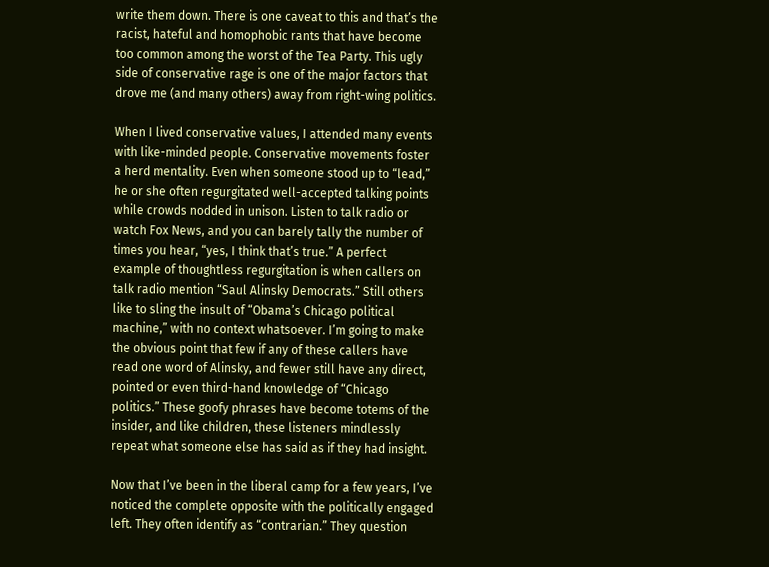write them down. There is one caveat to this and that’s the racist, hateful and homophobic rants that have become too common among the worst of the Tea Party. This ugly side of conservative rage is one of the major factors that drove me (and many others) away from right-wing politics.

When I lived conservative values, I attended many events with like-minded people. Conservative movements foster a herd mentality. Even when someone stood up to “lead,” he or she often regurgitated well-accepted talking points while crowds nodded in unison. Listen to talk radio or watch Fox News, and you can barely tally the number of times you hear, “yes, I think that’s true.” A perfect example of thoughtless regurgitation is when callers on talk radio mention “Saul Alinsky Democrats.” Still others like to sling the insult of “Obama’s Chicago political machine,” with no context whatsoever. I’m going to make the obvious point that few if any of these callers have read one word of Alinsky, and fewer still have any direct, pointed or even third-hand knowledge of “Chicago politics.” These goofy phrases have become totems of the insider, and like children, these listeners mindlessly repeat what someone else has said as if they had insight.

Now that I’ve been in the liberal camp for a few years, I’ve noticed the complete opposite with the politically engaged left. They often identify as “contrarian.” They question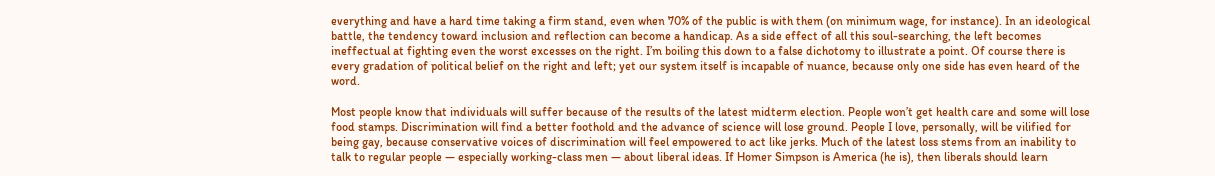everything and have a hard time taking a firm stand, even when 70% of the public is with them (on minimum wage, for instance). In an ideological battle, the tendency toward inclusion and reflection can become a handicap. As a side effect of all this soul-searching, the left becomes ineffectual at fighting even the worst excesses on the right. I’m boiling this down to a false dichotomy to illustrate a point. Of course there is every gradation of political belief on the right and left; yet our system itself is incapable of nuance, because only one side has even heard of the word.

Most people know that individuals will suffer because of the results of the latest midterm election. People won’t get health care and some will lose food stamps. Discrimination will find a better foothold and the advance of science will lose ground. People I love, personally, will be vilified for being gay, because conservative voices of discrimination will feel empowered to act like jerks. Much of the latest loss stems from an inability to talk to regular people — especially working-class men — about liberal ideas. If Homer Simpson is America (he is), then liberals should learn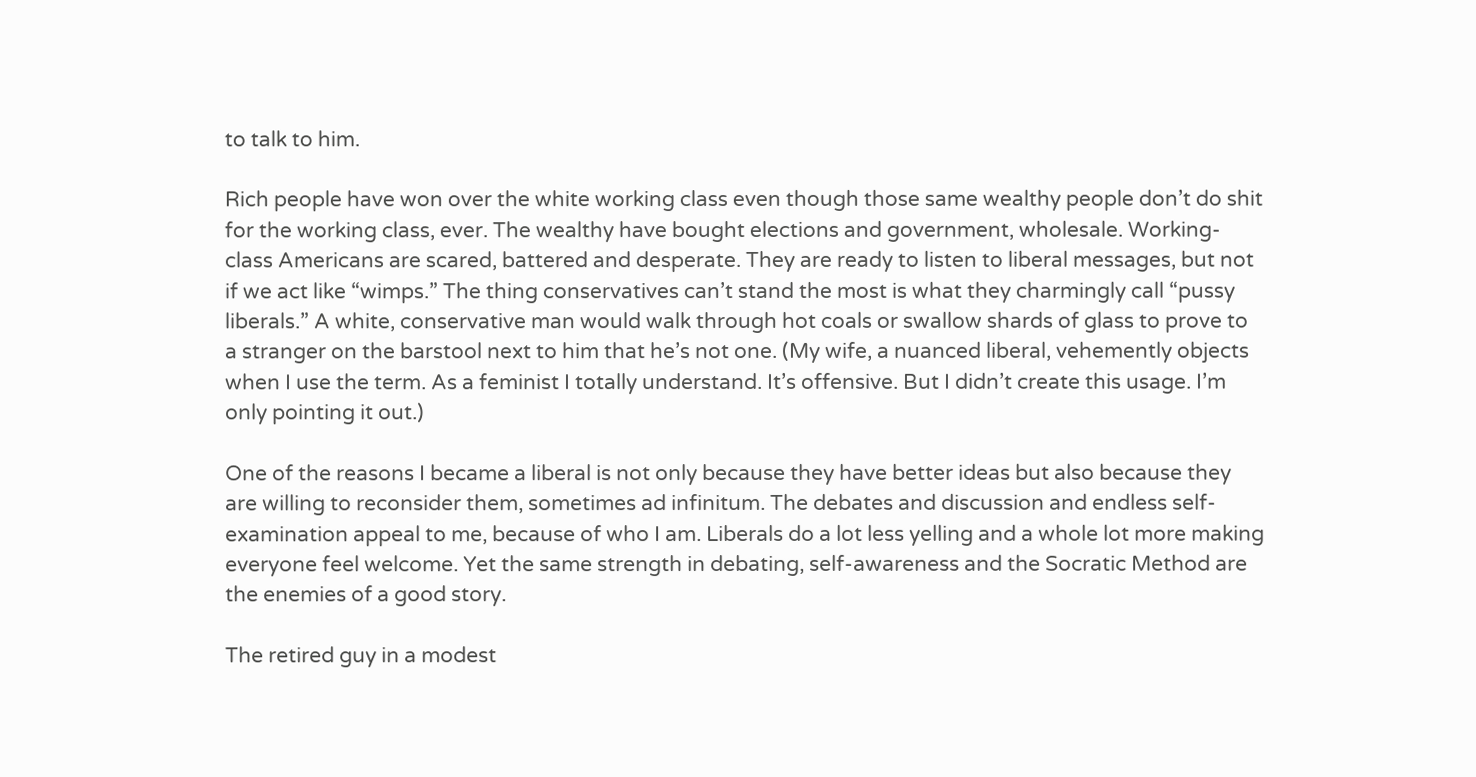to talk to him.

Rich people have won over the white working class even though those same wealthy people don’t do shit for the working class, ever. The wealthy have bought elections and government, wholesale. Working-class Americans are scared, battered and desperate. They are ready to listen to liberal messages, but not if we act like “wimps.” The thing conservatives can’t stand the most is what they charmingly call “pussy liberals.” A white, conservative man would walk through hot coals or swallow shards of glass to prove to a stranger on the barstool next to him that he’s not one. (My wife, a nuanced liberal, vehemently objects when I use the term. As a feminist I totally understand. It’s offensive. But I didn’t create this usage. I’m only pointing it out.)

One of the reasons I became a liberal is not only because they have better ideas but also because they are willing to reconsider them, sometimes ad infinitum. The debates and discussion and endless self-examination appeal to me, because of who I am. Liberals do a lot less yelling and a whole lot more making everyone feel welcome. Yet the same strength in debating, self-awareness and the Socratic Method are the enemies of a good story.

The retired guy in a modest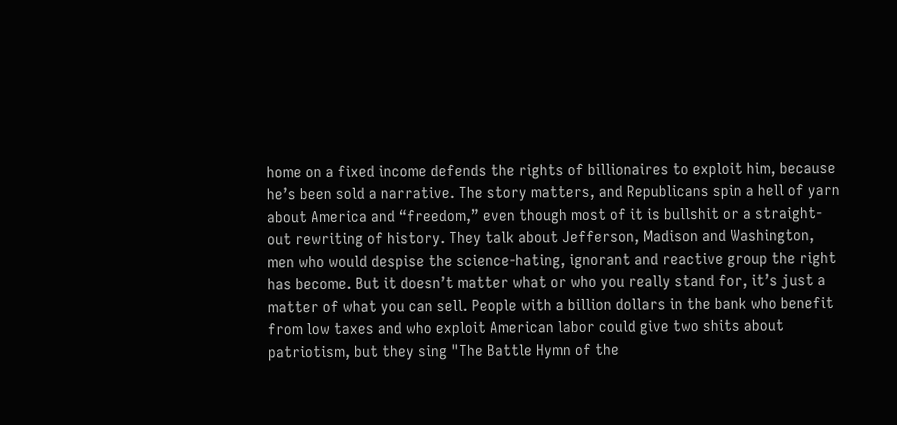home on a fixed income defends the rights of billionaires to exploit him, because he’s been sold a narrative. The story matters, and Republicans spin a hell of yarn about America and “freedom,” even though most of it is bullshit or a straight-out rewriting of history. They talk about Jefferson, Madison and Washington, men who would despise the science-hating, ignorant and reactive group the right has become. But it doesn’t matter what or who you really stand for, it’s just a matter of what you can sell. People with a billion dollars in the bank who benefit from low taxes and who exploit American labor could give two shits about patriotism, but they sing "The Battle Hymn of the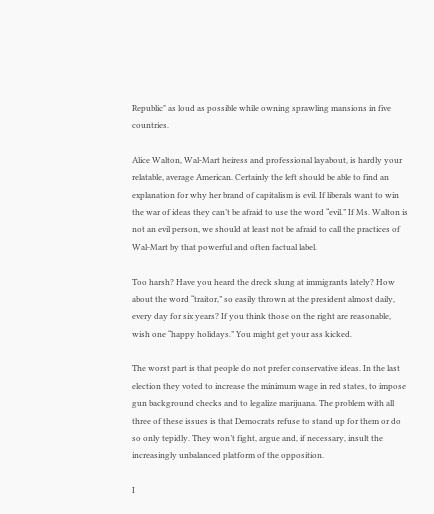Republic" as loud as possible while owning sprawling mansions in five countries.

Alice Walton, Wal-Mart heiress and professional layabout, is hardly your relatable, average American. Certainly the left should be able to find an explanation for why her brand of capitalism is evil. If liberals want to win the war of ideas they can’t be afraid to use the word “evil.” If Ms. Walton is not an evil person, we should at least not be afraid to call the practices of Wal-Mart by that powerful and often factual label.

Too harsh? Have you heard the dreck slung at immigrants lately? How about the word “traitor,” so easily thrown at the president almost daily, every day for six years? If you think those on the right are reasonable, wish one “happy holidays.” You might get your ass kicked.

The worst part is that people do not prefer conservative ideas. In the last election they voted to increase the minimum wage in red states, to impose gun background checks and to legalize marijuana. The problem with all three of these issues is that Democrats refuse to stand up for them or do so only tepidly. They won’t fight, argue and, if necessary, insult the increasingly unbalanced platform of the opposition.

I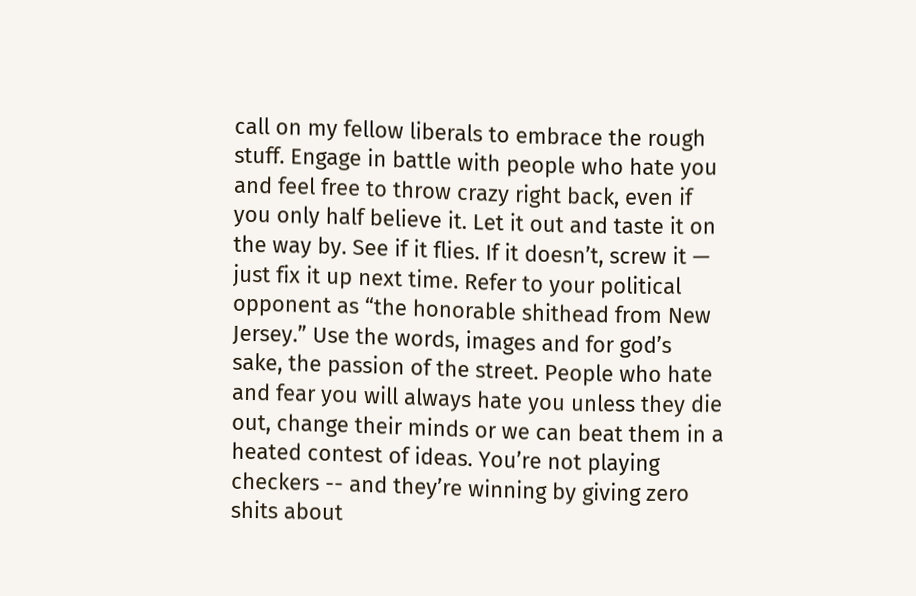call on my fellow liberals to embrace the rough stuff. Engage in battle with people who hate you and feel free to throw crazy right back, even if you only half believe it. Let it out and taste it on the way by. See if it flies. If it doesn’t, screw it — just fix it up next time. Refer to your political opponent as “the honorable shithead from New Jersey.” Use the words, images and for god’s sake, the passion of the street. People who hate and fear you will always hate you unless they die out, change their minds or we can beat them in a heated contest of ideas. You’re not playing checkers -- and they’re winning by giving zero shits about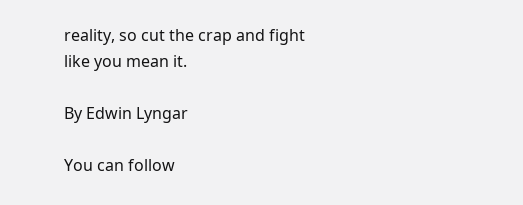reality, so cut the crap and fight like you mean it.

By Edwin Lyngar

You can follow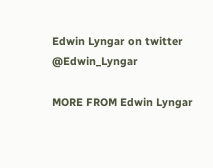Edwin Lyngar on twitter @Edwin_Lyngar

MORE FROM Edwin Lyngar